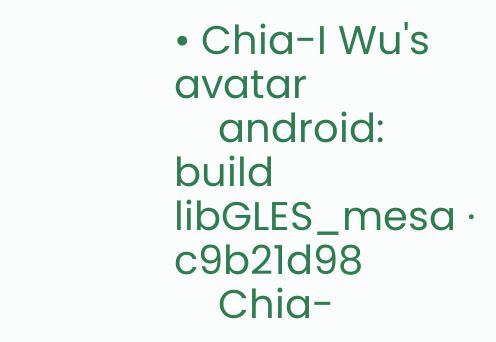• Chia-I Wu's avatar
    android: build libGLES_mesa · c9b21d98
    Chia-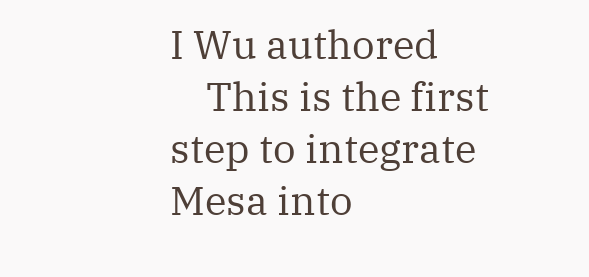I Wu authored
    This is the first step to integrate Mesa into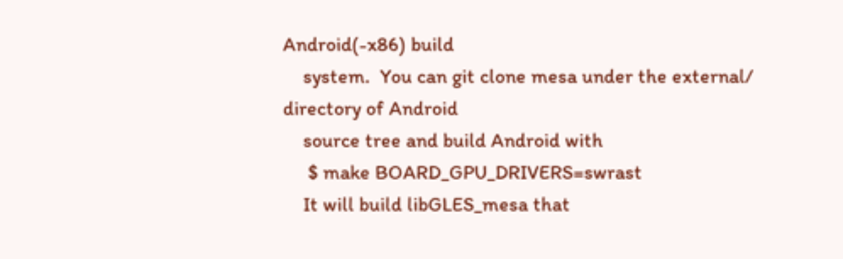Android(-x86) build
    system.  You can git clone mesa under the external/ directory of Android
    source tree and build Android with
     $ make BOARD_GPU_DRIVERS=swrast
    It will build libGLES_mesa that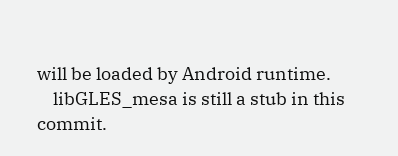will be loaded by Android runtime.
    libGLES_mesa is still a stub in this commit.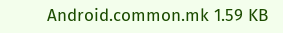Android.common.mk 1.59 KB